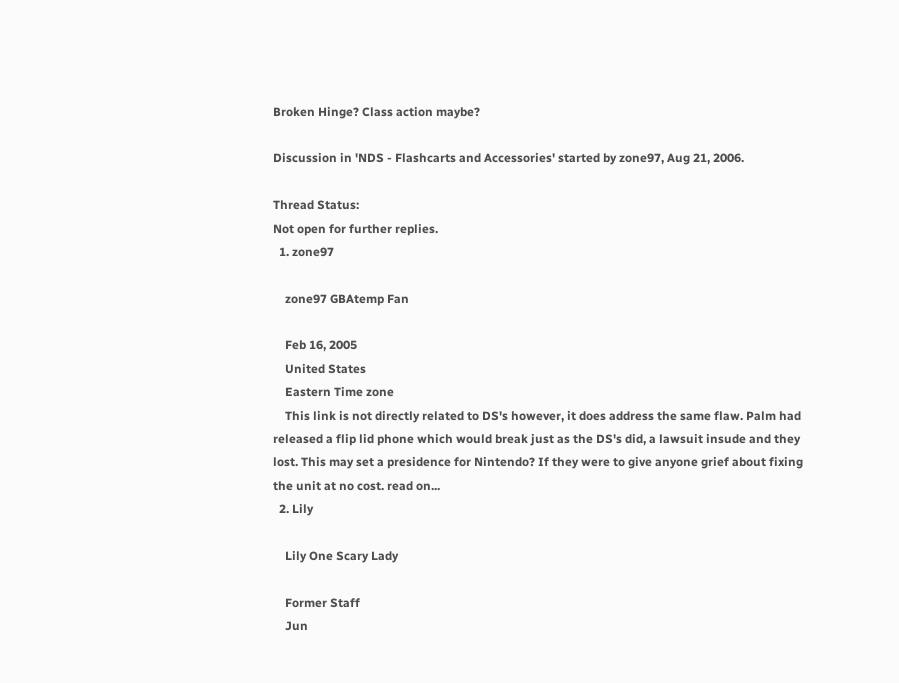Broken Hinge? Class action maybe?

Discussion in 'NDS - Flashcarts and Accessories' started by zone97, Aug 21, 2006.

Thread Status:
Not open for further replies.
  1. zone97

    zone97 GBAtemp Fan

    Feb 16, 2005
    United States
    Eastern Time zone
    This link is not directly related to DS's however, it does address the same flaw. Palm had released a flip lid phone which would break just as the DS's did, a lawsuit insude and they lost. This may set a presidence for Nintendo? If they were to give anyone grief about fixing the unit at no cost. read on...
  2. Lily

    Lily One Scary Lady

    Former Staff
    Jun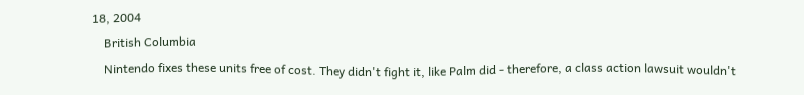18, 2004
    British Columbia
    Nintendo fixes these units free of cost. They didn't fight it, like Palm did - therefore, a class action lawsuit wouldn't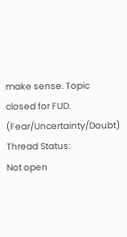make sense. Topic closed for FUD. (Fear/Uncertainty/Doubt)
Thread Status:
Not open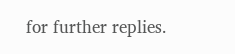for further replies.